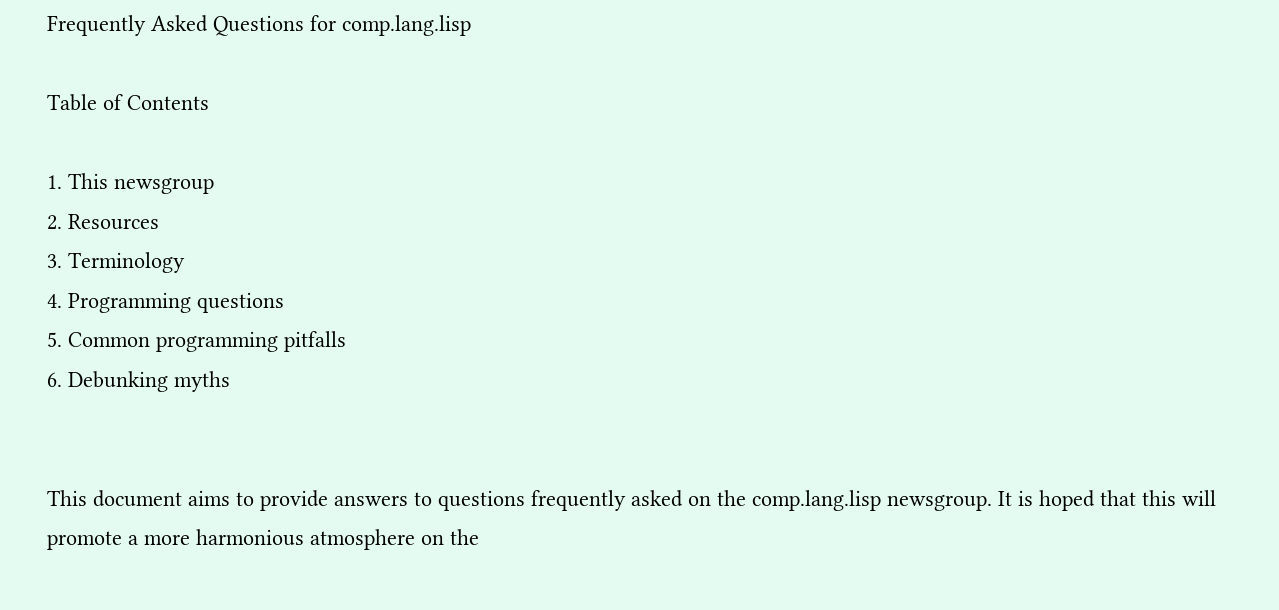Frequently Asked Questions for comp.lang.lisp

Table of Contents

1. This newsgroup
2. Resources
3. Terminology
4. Programming questions
5. Common programming pitfalls
6. Debunking myths


This document aims to provide answers to questions frequently asked on the comp.lang.lisp newsgroup. It is hoped that this will promote a more harmonious atmosphere on the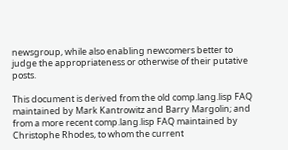newsgroup, while also enabling newcomers better to judge the appropriateness or otherwise of their putative posts.

This document is derived from the old comp.lang.lisp FAQ maintained by Mark Kantrowitz and Barry Margolin; and from a more recent comp.lang.lisp FAQ maintained by Christophe Rhodes, to whom the current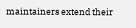maintainers extend their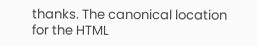thanks. The canonical location for the HTML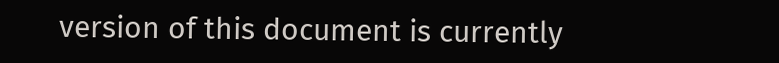version of this document is currently